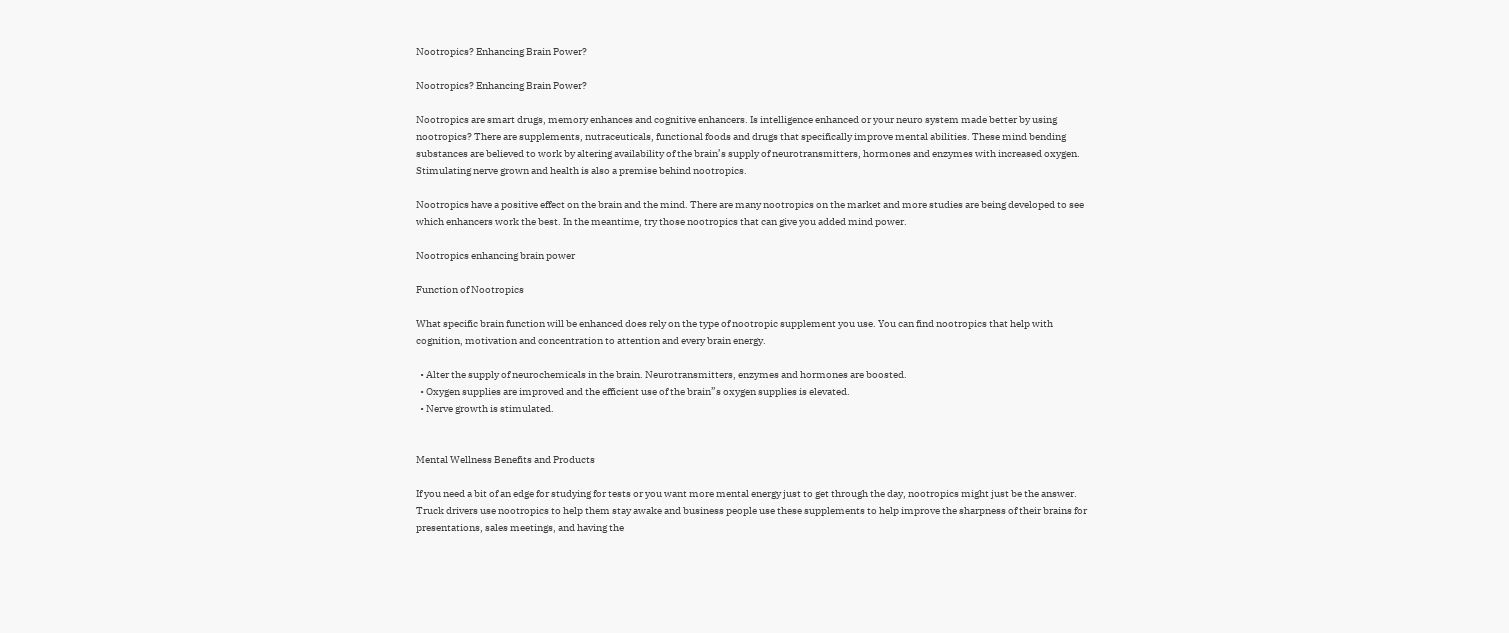Nootropics? Enhancing Brain Power?

Nootropics? Enhancing Brain Power?

Nootropics are smart drugs, memory enhances and cognitive enhancers. Is intelligence enhanced or your neuro system made better by using nootropics? There are supplements, nutraceuticals, functional foods and drugs that specifically improve mental abilities. These mind bending substances are believed to work by altering availability of the brain’s supply of neurotransmitters, hormones and enzymes with increased oxygen. Stimulating nerve grown and health is also a premise behind nootropics.

Nootropics have a positive effect on the brain and the mind. There are many nootropics on the market and more studies are being developed to see which enhancers work the best. In the meantime, try those nootropics that can give you added mind power.

Nootropics enhancing brain power

Function of Nootropics

What specific brain function will be enhanced does rely on the type of nootropic supplement you use. You can find nootropics that help with cognition, motivation and concentration to attention and every brain energy.

  • Alter the supply of neurochemicals in the brain. Neurotransmitters, enzymes and hormones are boosted.
  • Oxygen supplies are improved and the efficient use of the brain”s oxygen supplies is elevated.
  • Nerve growth is stimulated.


Mental Wellness Benefits and Products

If you need a bit of an edge for studying for tests or you want more mental energy just to get through the day, nootropics might just be the answer. Truck drivers use nootropics to help them stay awake and business people use these supplements to help improve the sharpness of their brains for presentations, sales meetings, and having the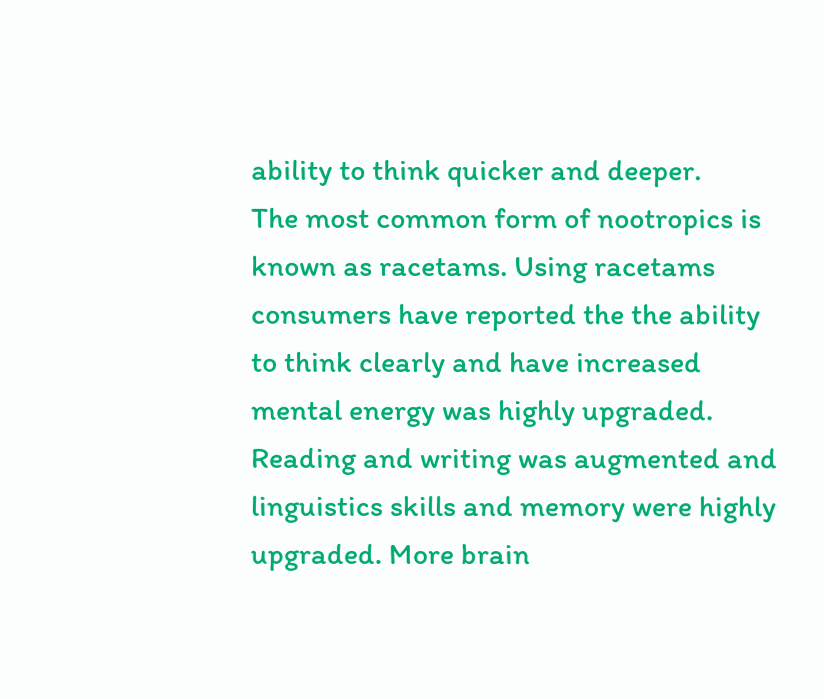ability to think quicker and deeper.
The most common form of nootropics is known as racetams. Using racetams consumers have reported the the ability to think clearly and have increased mental energy was highly upgraded. Reading and writing was augmented and linguistics skills and memory were highly upgraded. More brain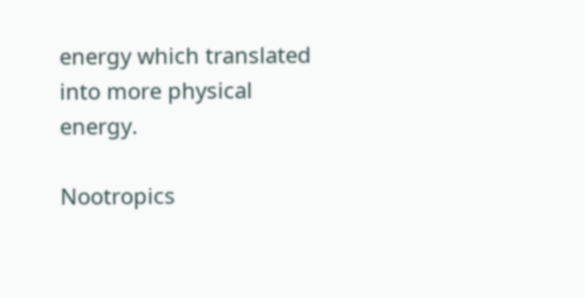energy which translated into more physical energy.

Nootropics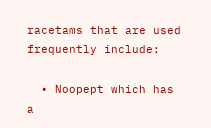racetams that are used frequently include:

  • Noopept which has a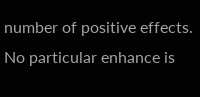number of positive effects. No particular enhance is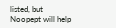listed, but Noopept will help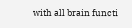with all brain functi